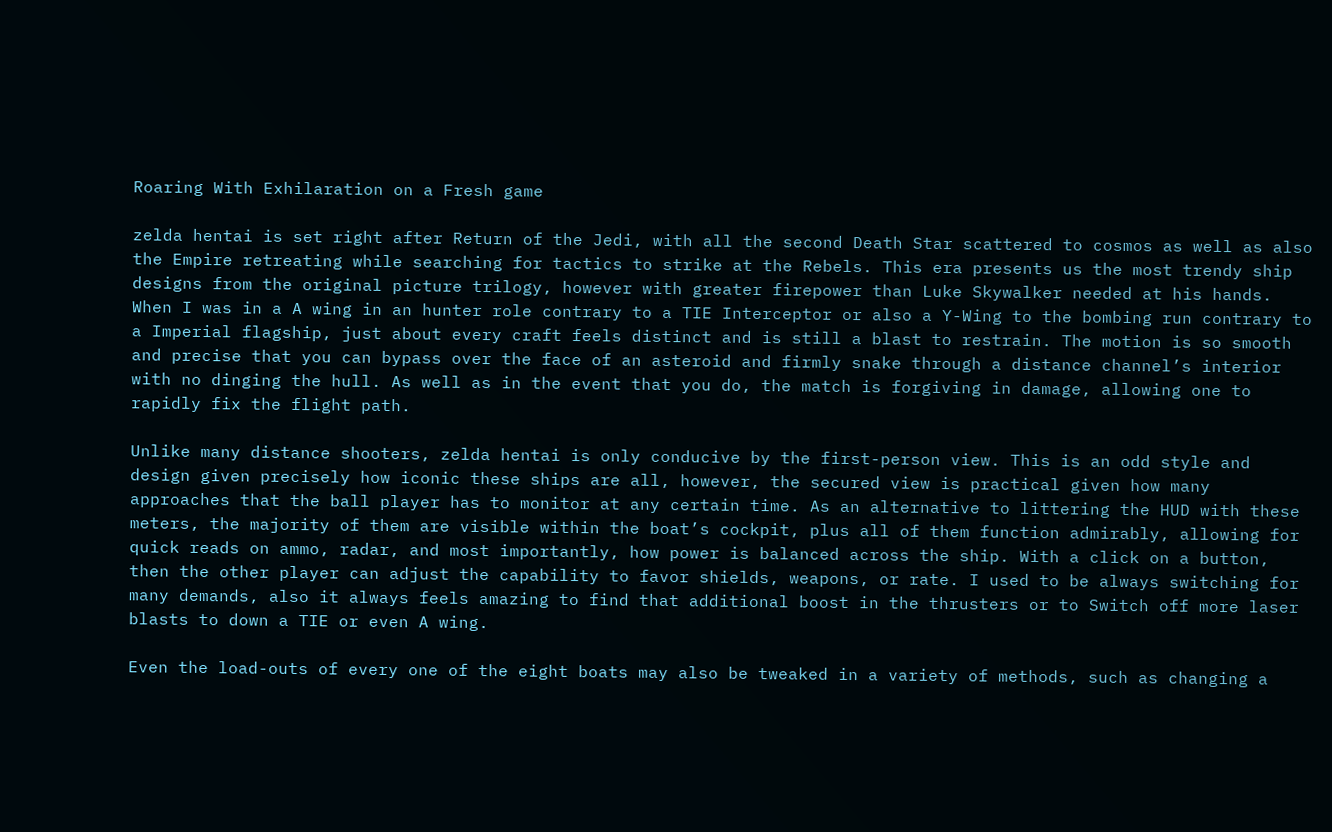Roaring With Exhilaration on a Fresh game

zelda hentai is set right after Return of the Jedi, with all the second Death Star scattered to cosmos as well as also the Empire retreating while searching for tactics to strike at the Rebels. This era presents us the most trendy ship designs from the original picture trilogy, however with greater firepower than Luke Skywalker needed at his hands. When I was in a A wing in an hunter role contrary to a TIE Interceptor or also a Y-Wing to the bombing run contrary to a Imperial flagship, just about every craft feels distinct and is still a blast to restrain. The motion is so smooth and precise that you can bypass over the face of an asteroid and firmly snake through a distance channel’s interior with no dinging the hull. As well as in the event that you do, the match is forgiving in damage, allowing one to rapidly fix the flight path.

Unlike many distance shooters, zelda hentai is only conducive by the first-person view. This is an odd style and design given precisely how iconic these ships are all, however, the secured view is practical given how many approaches that the ball player has to monitor at any certain time. As an alternative to littering the HUD with these meters, the majority of them are visible within the boat’s cockpit, plus all of them function admirably, allowing for quick reads on ammo, radar, and most importantly, how power is balanced across the ship. With a click on a button, then the other player can adjust the capability to favor shields, weapons, or rate. I used to be always switching for many demands, also it always feels amazing to find that additional boost in the thrusters or to Switch off more laser blasts to down a TIE or even A wing.

Even the load-outs of every one of the eight boats may also be tweaked in a variety of methods, such as changing a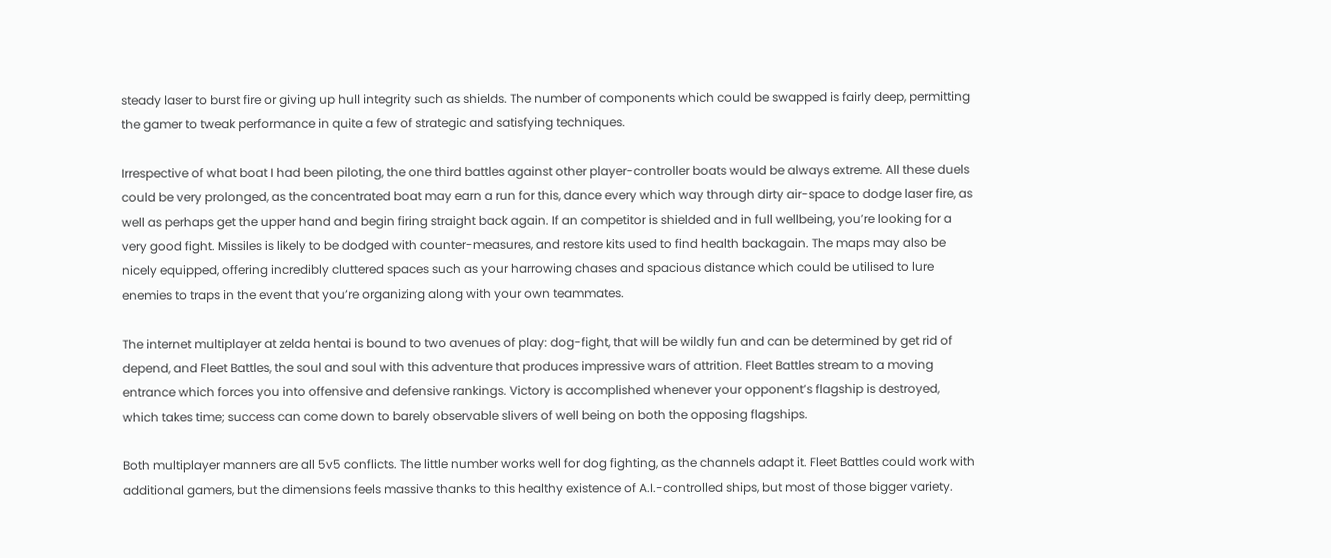steady laser to burst fire or giving up hull integrity such as shields. The number of components which could be swapped is fairly deep, permitting the gamer to tweak performance in quite a few of strategic and satisfying techniques.

Irrespective of what boat I had been piloting, the one third battles against other player-controller boats would be always extreme. All these duels could be very prolonged, as the concentrated boat may earn a run for this, dance every which way through dirty air-space to dodge laser fire, as well as perhaps get the upper hand and begin firing straight back again. If an competitor is shielded and in full wellbeing, you’re looking for a very good fight. Missiles is likely to be dodged with counter-measures, and restore kits used to find health backagain. The maps may also be nicely equipped, offering incredibly cluttered spaces such as your harrowing chases and spacious distance which could be utilised to lure enemies to traps in the event that you’re organizing along with your own teammates.

The internet multiplayer at zelda hentai is bound to two avenues of play: dog-fight, that will be wildly fun and can be determined by get rid of depend, and Fleet Battles, the soul and soul with this adventure that produces impressive wars of attrition. Fleet Battles stream to a moving entrance which forces you into offensive and defensive rankings. Victory is accomplished whenever your opponent’s flagship is destroyed, which takes time; success can come down to barely observable slivers of well being on both the opposing flagships.

Both multiplayer manners are all 5v5 conflicts. The little number works well for dog fighting, as the channels adapt it. Fleet Battles could work with additional gamers, but the dimensions feels massive thanks to this healthy existence of A.I.-controlled ships, but most of those bigger variety.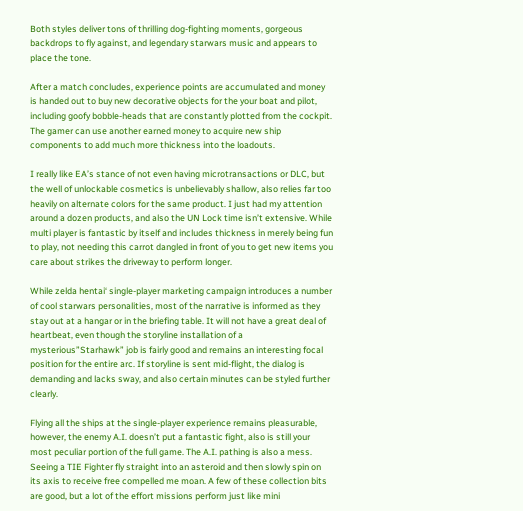Both styles deliver tons of thrilling dog-fighting moments, gorgeous backdrops to fly against, and legendary starwars music and appears to place the tone.

After a match concludes, experience points are accumulated and money is handed out to buy new decorative objects for the your boat and pilot, including goofy bobble-heads that are constantly plotted from the cockpit. The gamer can use another earned money to acquire new ship components to add much more thickness into the loadouts.

I really like EA’s stance of not even having microtransactions or DLC, but the well of unlockable cosmetics is unbelievably shallow, also relies far too heavily on alternate colors for the same product. I just had my attention around a dozen products, and also the UN Lock time isn’t extensive. While multi player is fantastic by itself and includes thickness in merely being fun to play, not needing this carrot dangled in front of you to get new items you care about strikes the driveway to perform longer.

While zelda hentai‘ single-player marketing campaign introduces a number of cool starwars personalities, most of the narrative is informed as they stay out at a hangar or in the briefing table. It will not have a great deal of heartbeat, even though the storyline installation of a mysterious”Starhawk” job is fairly good and remains an interesting focal position for the entire arc. If storyline is sent mid-flight, the dialog is demanding and lacks sway, and also certain minutes can be styled further clearly.

Flying all the ships at the single-player experience remains pleasurable, however, the enemy A.I. doesn’t put a fantastic fight, also is still your most peculiar portion of the full game. The A.I. pathing is also a mess. Seeing a TIE Fighter fly straight into an asteroid and then slowly spin on its axis to receive free compelled me moan. A few of these collection bits are good, but a lot of the effort missions perform just like mini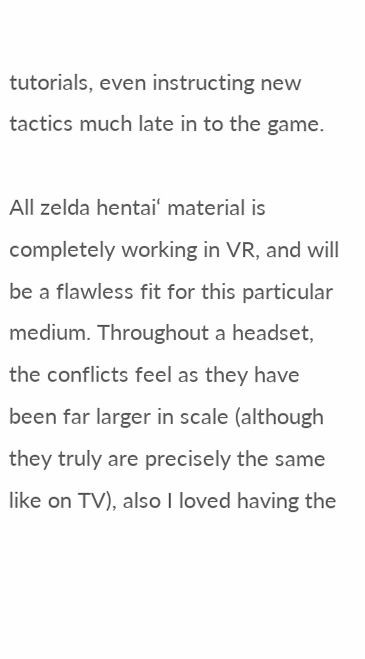tutorials, even instructing new tactics much late in to the game.

All zelda hentai‘ material is completely working in VR, and will be a flawless fit for this particular medium. Throughout a headset, the conflicts feel as they have been far larger in scale (although they truly are precisely the same like on TV), also I loved having the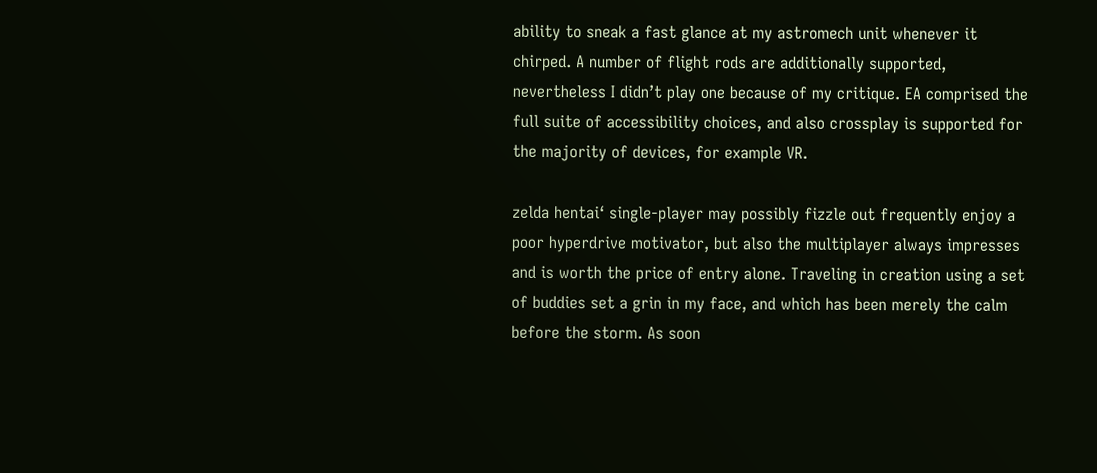ability to sneak a fast glance at my astromech unit whenever it chirped. A number of flight rods are additionally supported, nevertheless I didn’t play one because of my critique. EA comprised the full suite of accessibility choices, and also crossplay is supported for the majority of devices, for example VR.

zelda hentai‘ single-player may possibly fizzle out frequently enjoy a poor hyperdrive motivator, but also the multiplayer always impresses and is worth the price of entry alone. Traveling in creation using a set of buddies set a grin in my face, and which has been merely the calm before the storm. As soon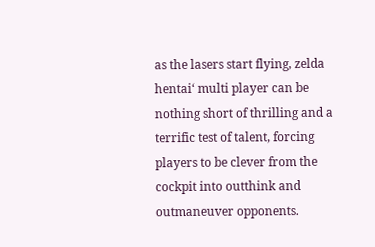as the lasers start flying, zelda hentai‘ multi player can be nothing short of thrilling and a terrific test of talent, forcing players to be clever from the cockpit into outthink and outmaneuver opponents.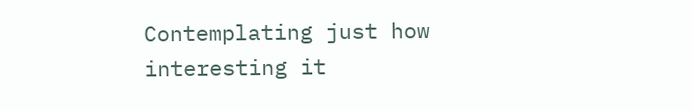Contemplating just how interesting it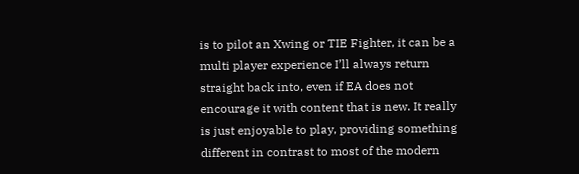is to pilot an Xwing or TIE Fighter, it can be a multi player experience I’ll always return straight back into, even if EA does not encourage it with content that is new. It really is just enjoyable to play, providing something different in contrast to most of the modern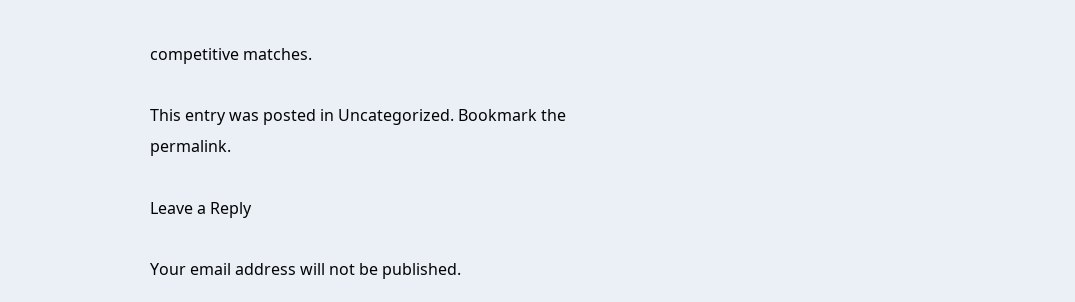competitive matches.

This entry was posted in Uncategorized. Bookmark the permalink.

Leave a Reply

Your email address will not be published.